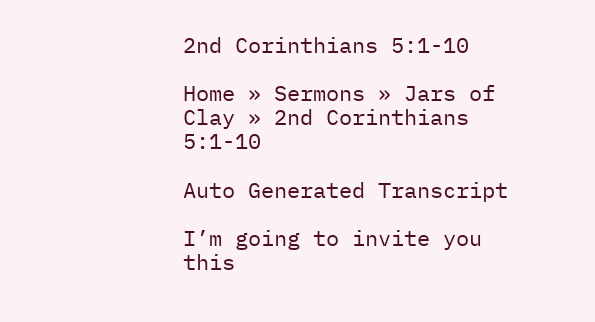2nd Corinthians 5:1-10

Home » Sermons » Jars of Clay » 2nd Corinthians 5:1-10

Auto Generated Transcript

I’m going to invite you this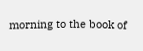morning to the book of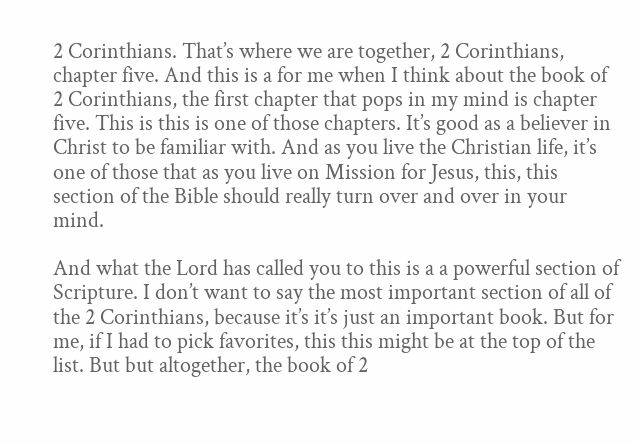2 Corinthians. That’s where we are together, 2 Corinthians, chapter five. And this is a for me when I think about the book of 2 Corinthians, the first chapter that pops in my mind is chapter five. This is this is one of those chapters. It’s good as a believer in Christ to be familiar with. And as you live the Christian life, it’s one of those that as you live on Mission for Jesus, this, this section of the Bible should really turn over and over in your mind.

And what the Lord has called you to this is a a powerful section of Scripture. I don’t want to say the most important section of all of the 2 Corinthians, because it’s it’s just an important book. But for me, if I had to pick favorites, this this might be at the top of the list. But but altogether, the book of 2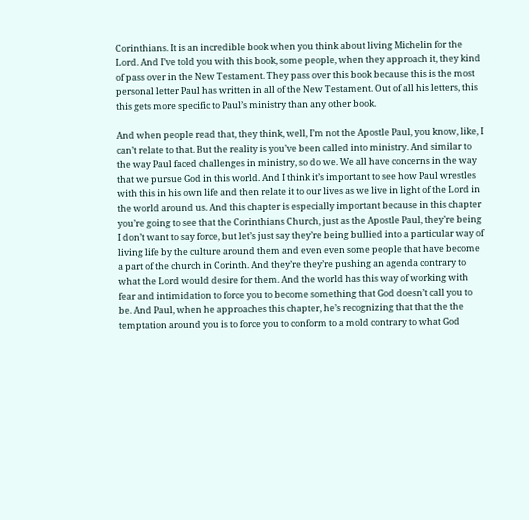Corinthians. It is an incredible book when you think about living Michelin for the Lord. And I’ve told you with this book, some people, when they approach it, they kind of pass over in the New Testament. They pass over this book because this is the most personal letter Paul has written in all of the New Testament. Out of all his letters, this this gets more specific to Paul’s ministry than any other book.

And when people read that, they think, well, I’m not the Apostle Paul, you know, like, I can’t relate to that. But the reality is you’ve been called into ministry. And similar to the way Paul faced challenges in ministry, so do we. We all have concerns in the way that we pursue God in this world. And I think it’s important to see how Paul wrestles with this in his own life and then relate it to our lives as we live in light of the Lord in the world around us. And this chapter is especially important because in this chapter you’re going to see that the Corinthians Church, just as the Apostle Paul, they’re being I don’t want to say force, but let’s just say they’re being bullied into a particular way of living life by the culture around them and even even some people that have become a part of the church in Corinth. And they’re they’re pushing an agenda contrary to what the Lord would desire for them. And the world has this way of working with fear and intimidation to force you to become something that God doesn’t call you to be. And Paul, when he approaches this chapter, he’s recognizing that that the the temptation around you is to force you to conform to a mold contrary to what God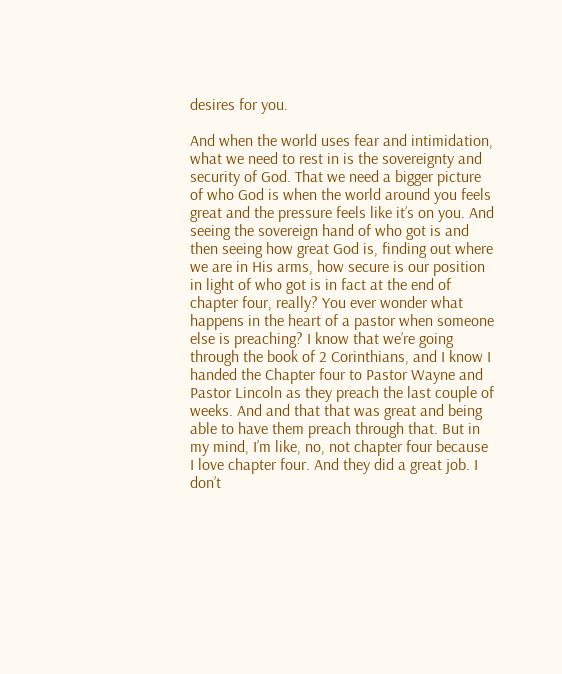desires for you.

And when the world uses fear and intimidation, what we need to rest in is the sovereignty and security of God. That we need a bigger picture of who God is when the world around you feels great and the pressure feels like it’s on you. And seeing the sovereign hand of who got is and then seeing how great God is, finding out where we are in His arms, how secure is our position in light of who got is in fact at the end of chapter four, really? You ever wonder what happens in the heart of a pastor when someone else is preaching? I know that we’re going through the book of 2 Corinthians, and I know I handed the Chapter four to Pastor Wayne and Pastor Lincoln as they preach the last couple of weeks. And and that that was great and being able to have them preach through that. But in my mind, I’m like, no, not chapter four because I love chapter four. And they did a great job. I don’t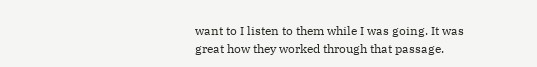want to I listen to them while I was going. It was great how they worked through that passage.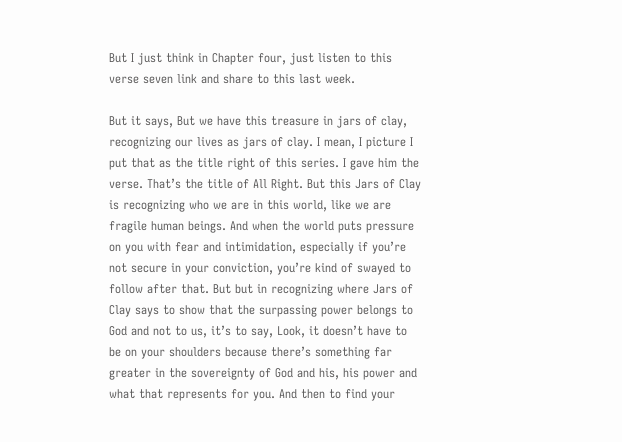But I just think in Chapter four, just listen to this verse seven link and share to this last week.

But it says, But we have this treasure in jars of clay, recognizing our lives as jars of clay. I mean, I picture I put that as the title right of this series. I gave him the verse. That’s the title of All Right. But this Jars of Clay is recognizing who we are in this world, like we are fragile human beings. And when the world puts pressure on you with fear and intimidation, especially if you’re not secure in your conviction, you’re kind of swayed to follow after that. But but in recognizing where Jars of Clay says to show that the surpassing power belongs to God and not to us, it’s to say, Look, it doesn’t have to be on your shoulders because there’s something far greater in the sovereignty of God and his, his power and what that represents for you. And then to find your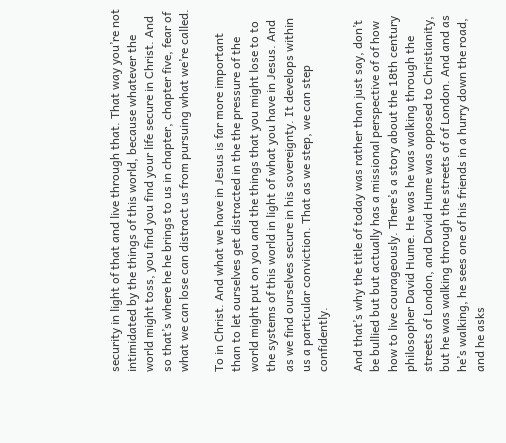security in light of that and live through that. That way you’re not intimidated by the things of this world, because whatever the world might toss, you find you find your life secure in Christ. And so that’s where he he brings to us in chapter, chapter five, fear of what we can lose can distract us from pursuing what we’re called.

To in Christ. And what we have in Jesus is far more important than to let ourselves get distracted in the the pressure of the world might put on you and the things that you might lose to to the systems of this world in light of what you have in Jesus. And as we find ourselves secure in his sovereignty. It develops within us a particular conviction. That as we step, we can step confidently.

And that’s why the title of today was rather than just say, don’t be bullied but but actually has a missional perspective of of how how to live courageously. There’s a story about the 18th century philosopher David Hume. He was he was walking through the streets of London, and David Hume was opposed to Christianity, but he was walking through the streets of of London. And and as he’s walking, he sees one of his friends in a hurry down the road, and he asks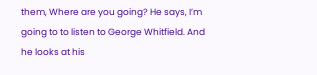them, Where are you going? He says, I’m going to to listen to George Whitfield. And he looks at his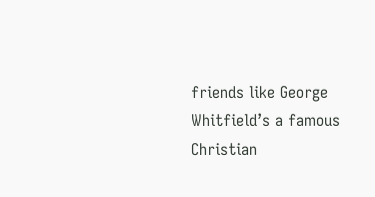friends like George Whitfield’s a famous Christian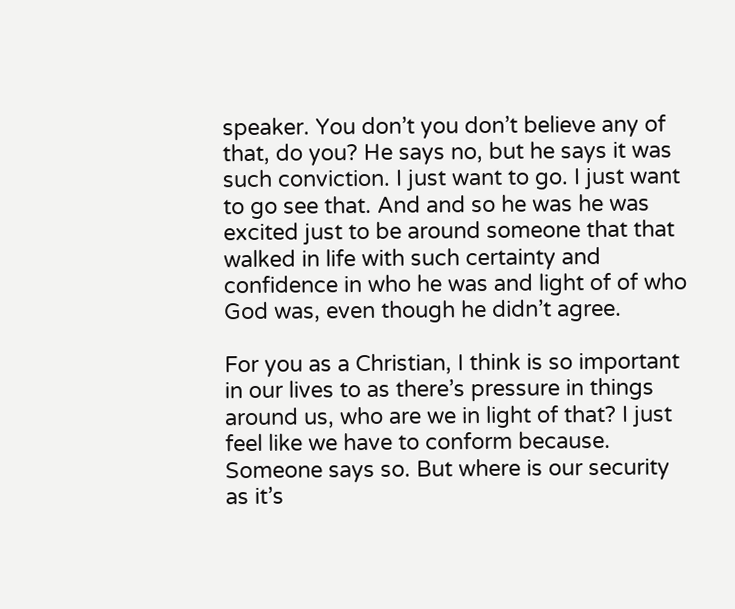speaker. You don’t you don’t believe any of that, do you? He says no, but he says it was such conviction. I just want to go. I just want to go see that. And and so he was he was excited just to be around someone that that walked in life with such certainty and confidence in who he was and light of of who God was, even though he didn’t agree.

For you as a Christian, I think is so important in our lives to as there’s pressure in things around us, who are we in light of that? I just feel like we have to conform because. Someone says so. But where is our security as it’s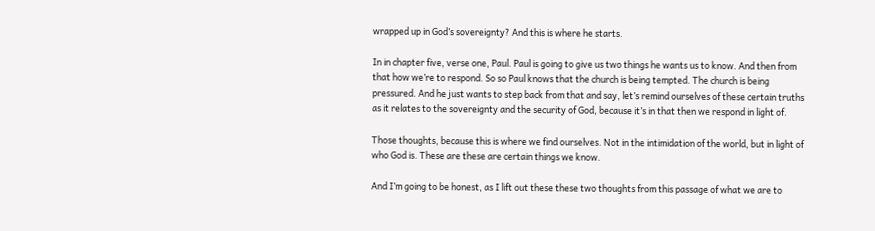wrapped up in God’s sovereignty? And this is where he starts.

In in chapter five, verse one, Paul. Paul is going to give us two things he wants us to know. And then from that how we’re to respond. So so Paul knows that the church is being tempted. The church is being pressured. And he just wants to step back from that and say, let’s remind ourselves of these certain truths as it relates to the sovereignty and the security of God, because it’s in that then we respond in light of.

Those thoughts, because this is where we find ourselves. Not in the intimidation of the world, but in light of who God is. These are these are certain things we know.

And I’m going to be honest, as I lift out these these two thoughts from this passage of what we are to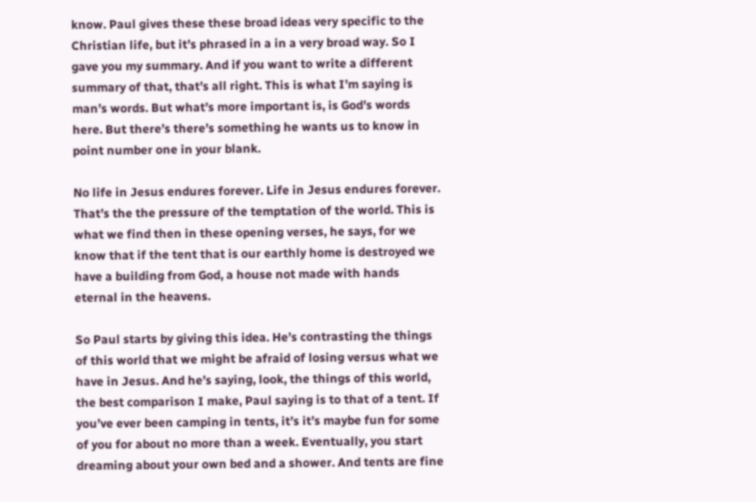know. Paul gives these these broad ideas very specific to the Christian life, but it’s phrased in a in a very broad way. So I gave you my summary. And if you want to write a different summary of that, that’s all right. This is what I’m saying is man’s words. But what’s more important is, is God’s words here. But there’s there’s something he wants us to know in point number one in your blank.

No life in Jesus endures forever. Life in Jesus endures forever. That’s the the pressure of the temptation of the world. This is what we find then in these opening verses, he says, for we know that if the tent that is our earthly home is destroyed we have a building from God, a house not made with hands eternal in the heavens.

So Paul starts by giving this idea. He’s contrasting the things of this world that we might be afraid of losing versus what we have in Jesus. And he’s saying, look, the things of this world, the best comparison I make, Paul saying is to that of a tent. If you’ve ever been camping in tents, it’s it’s maybe fun for some of you for about no more than a week. Eventually, you start dreaming about your own bed and a shower. And tents are fine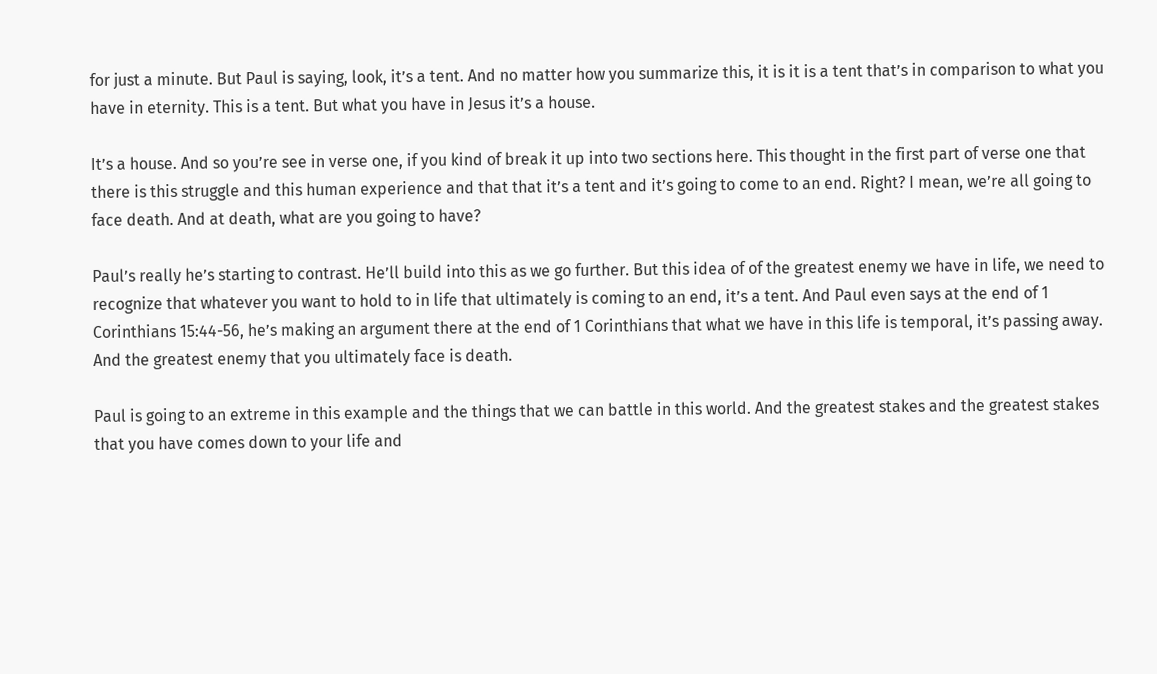for just a minute. But Paul is saying, look, it’s a tent. And no matter how you summarize this, it is it is a tent that’s in comparison to what you have in eternity. This is a tent. But what you have in Jesus it’s a house.

It’s a house. And so you’re see in verse one, if you kind of break it up into two sections here. This thought in the first part of verse one that there is this struggle and this human experience and that that it’s a tent and it’s going to come to an end. Right? I mean, we’re all going to face death. And at death, what are you going to have?

Paul’s really he’s starting to contrast. He’ll build into this as we go further. But this idea of of the greatest enemy we have in life, we need to recognize that whatever you want to hold to in life that ultimately is coming to an end, it’s a tent. And Paul even says at the end of 1 Corinthians 15:44-56, he’s making an argument there at the end of 1 Corinthians that what we have in this life is temporal, it’s passing away. And the greatest enemy that you ultimately face is death.

Paul is going to an extreme in this example and the things that we can battle in this world. And the greatest stakes and the greatest stakes that you have comes down to your life and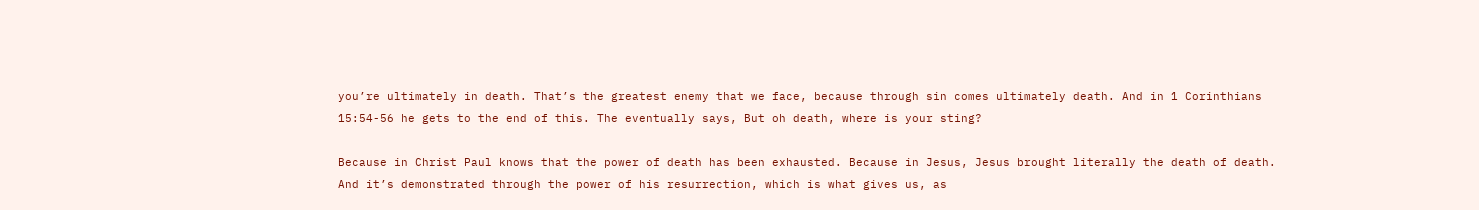you’re ultimately in death. That’s the greatest enemy that we face, because through sin comes ultimately death. And in 1 Corinthians 15:54-56 he gets to the end of this. The eventually says, But oh death, where is your sting?

Because in Christ Paul knows that the power of death has been exhausted. Because in Jesus, Jesus brought literally the death of death. And it’s demonstrated through the power of his resurrection, which is what gives us, as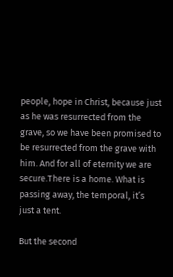people, hope in Christ, because just as he was resurrected from the grave, so we have been promised to be resurrected from the grave with him. And for all of eternity we are secure.There is a home. What is passing away, the temporal, it’s just a tent.

But the second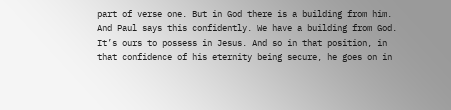part of verse one. But in God there is a building from him. And Paul says this confidently. We have a building from God. It’s ours to possess in Jesus. And so in that position, in that confidence of his eternity being secure, he goes on in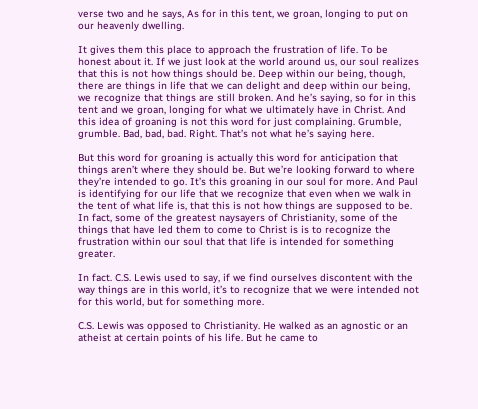verse two and he says, As for in this tent, we groan, longing to put on our heavenly dwelling.

It gives them this place to approach the frustration of life. To be honest about it. If we just look at the world around us, our soul realizes that this is not how things should be. Deep within our being, though, there are things in life that we can delight and deep within our being, we recognize that things are still broken. And he’s saying, so for in this tent and we groan, longing for what we ultimately have in Christ. And this idea of groaning is not this word for just complaining. Grumble, grumble. Bad, bad, bad. Right. That’s not what he’s saying here.

But this word for groaning is actually this word for anticipation that things aren’t where they should be. But we’re looking forward to where they’re intended to go. It’s this groaning in our soul for more. And Paul is identifying for our life that we recognize that even when we walk in the tent of what life is, that this is not how things are supposed to be. In fact, some of the greatest naysayers of Christianity, some of the things that have led them to come to Christ is is to recognize the frustration within our soul that that life is intended for something greater.

In fact. C.S. Lewis used to say, if we find ourselves discontent with the way things are in this world, it’s to recognize that we were intended not for this world, but for something more.

C.S. Lewis was opposed to Christianity. He walked as an agnostic or an atheist at certain points of his life. But he came to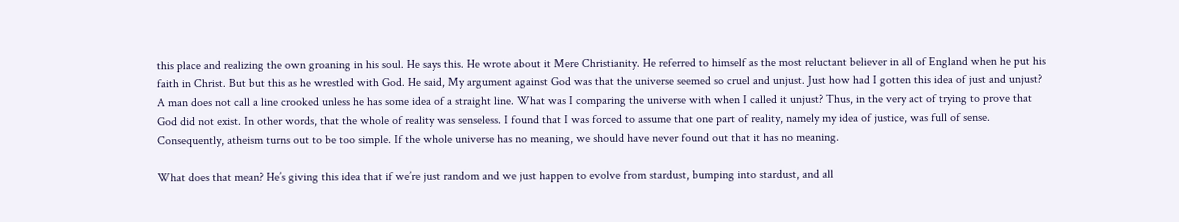this place and realizing the own groaning in his soul. He says this. He wrote about it Mere Christianity. He referred to himself as the most reluctant believer in all of England when he put his faith in Christ. But but this as he wrestled with God. He said, My argument against God was that the universe seemed so cruel and unjust. Just how had I gotten this idea of just and unjust? A man does not call a line crooked unless he has some idea of a straight line. What was I comparing the universe with when I called it unjust? Thus, in the very act of trying to prove that God did not exist. In other words, that the whole of reality was senseless. I found that I was forced to assume that one part of reality, namely my idea of justice, was full of sense. Consequently, atheism turns out to be too simple. If the whole universe has no meaning, we should have never found out that it has no meaning.

What does that mean? He’s giving this idea that if we’re just random and we just happen to evolve from stardust, bumping into stardust, and all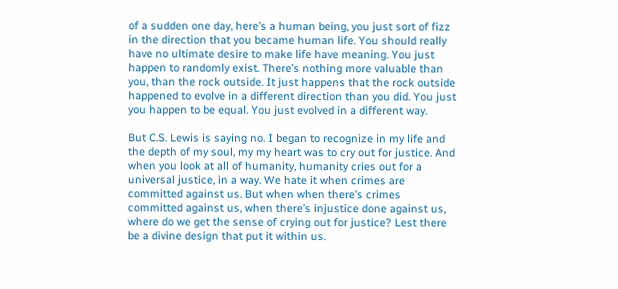of a sudden one day, here’s a human being, you just sort of fizz in the direction that you became human life. You should really have no ultimate desire to make life have meaning. You just happen to randomly exist. There’s nothing more valuable than you, than the rock outside. It just happens that the rock outside happened to evolve in a different direction than you did. You just you happen to be equal. You just evolved in a different way.

But C.S. Lewis is saying no. I began to recognize in my life and the depth of my soul, my my heart was to cry out for justice. And when you look at all of humanity, humanity cries out for a universal justice, in a way. We hate it when crimes are committed against us. But when when there’s crimes committed against us, when there’s injustice done against us, where do we get the sense of crying out for justice? Lest there be a divine design that put it within us.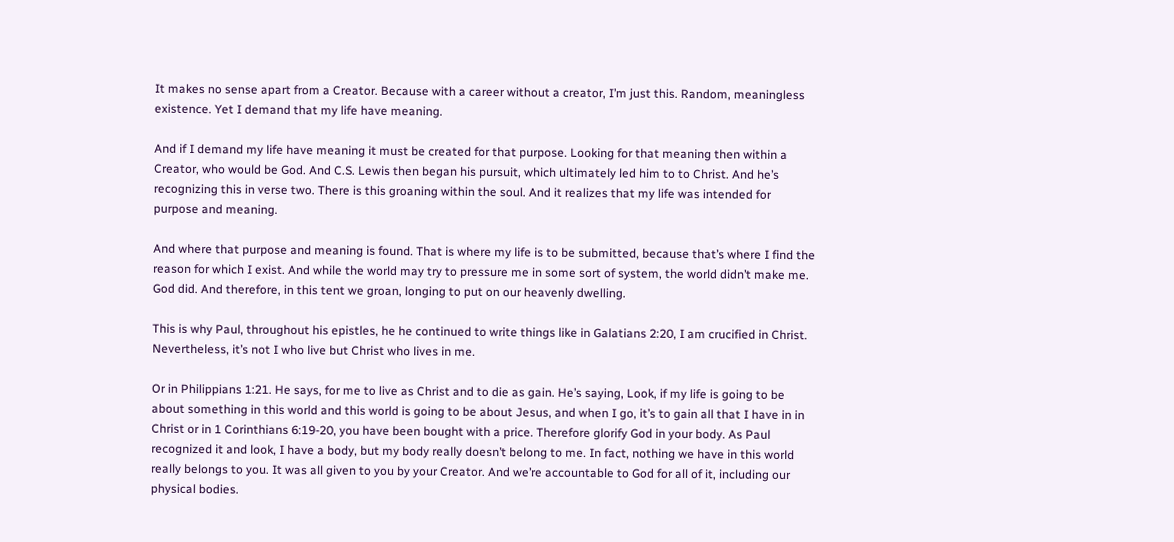It makes no sense apart from a Creator. Because with a career without a creator, I’m just this. Random, meaningless existence. Yet I demand that my life have meaning.

And if I demand my life have meaning it must be created for that purpose. Looking for that meaning then within a Creator, who would be God. And C.S. Lewis then began his pursuit, which ultimately led him to to Christ. And he’s recognizing this in verse two. There is this groaning within the soul. And it realizes that my life was intended for purpose and meaning.

And where that purpose and meaning is found. That is where my life is to be submitted, because that’s where I find the reason for which I exist. And while the world may try to pressure me in some sort of system, the world didn’t make me. God did. And therefore, in this tent we groan, longing to put on our heavenly dwelling.

This is why Paul, throughout his epistles, he he continued to write things like in Galatians 2:20, I am crucified in Christ. Nevertheless, it’s not I who live but Christ who lives in me.

Or in Philippians 1:21. He says, for me to live as Christ and to die as gain. He’s saying, Look, if my life is going to be about something in this world and this world is going to be about Jesus, and when I go, it’s to gain all that I have in in Christ or in 1 Corinthians 6:19-20, you have been bought with a price. Therefore glorify God in your body. As Paul recognized it and look, I have a body, but my body really doesn’t belong to me. In fact, nothing we have in this world really belongs to you. It was all given to you by your Creator. And we’re accountable to God for all of it, including our physical bodies.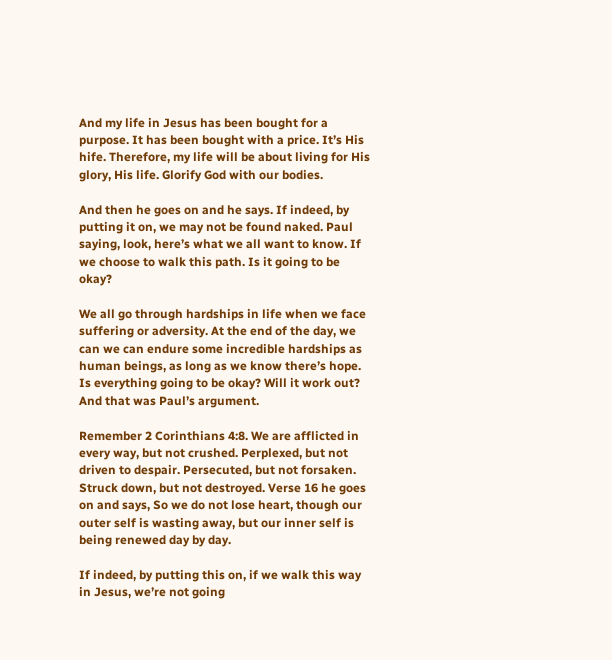And my life in Jesus has been bought for a purpose. It has been bought with a price. It’s His hife. Therefore, my life will be about living for His glory, His life. Glorify God with our bodies.

And then he goes on and he says. If indeed, by putting it on, we may not be found naked. Paul saying, look, here’s what we all want to know. If we choose to walk this path. Is it going to be okay?

We all go through hardships in life when we face suffering or adversity. At the end of the day, we can we can endure some incredible hardships as human beings, as long as we know there’s hope. Is everything going to be okay? Will it work out? And that was Paul’s argument.

Remember 2 Corinthians 4:8. We are afflicted in every way, but not crushed. Perplexed, but not driven to despair. Persecuted, but not forsaken. Struck down, but not destroyed. Verse 16 he goes on and says, So we do not lose heart, though our outer self is wasting away, but our inner self is being renewed day by day.

If indeed, by putting this on, if we walk this way in Jesus, we’re not going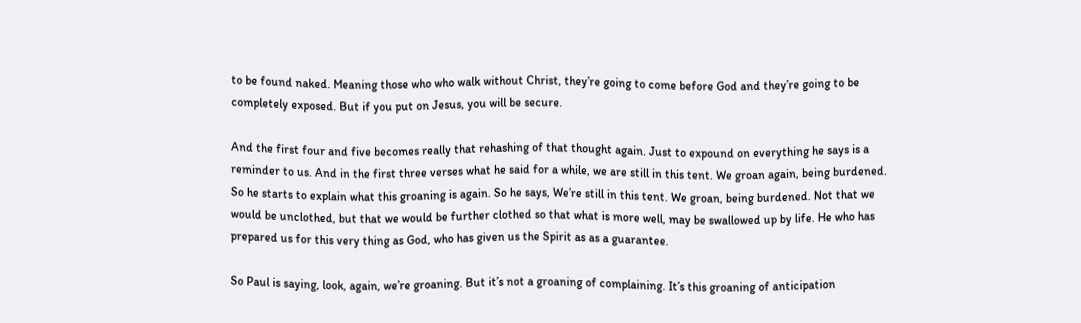to be found naked. Meaning those who who walk without Christ, they’re going to come before God and they’re going to be completely exposed. But if you put on Jesus, you will be secure.

And the first four and five becomes really that rehashing of that thought again. Just to expound on everything he says is a reminder to us. And in the first three verses what he said for a while, we are still in this tent. We groan again, being burdened. So he starts to explain what this groaning is again. So he says, We’re still in this tent. We groan, being burdened. Not that we would be unclothed, but that we would be further clothed so that what is more well, may be swallowed up by life. He who has prepared us for this very thing as God, who has given us the Spirit as as a guarantee.

So Paul is saying, look, again, we’re groaning. But it’s not a groaning of complaining. It’s this groaning of anticipation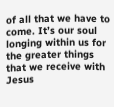of all that we have to come. It’s our soul longing within us for the greater things that we receive with Jesus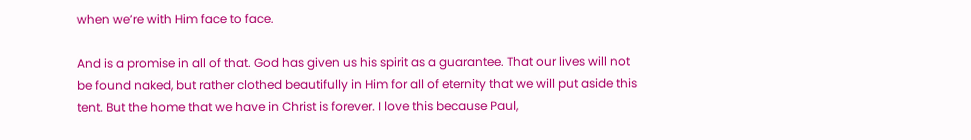when we’re with Him face to face.

And is a promise in all of that. God has given us his spirit as a guarantee. That our lives will not be found naked, but rather clothed beautifully in Him for all of eternity that we will put aside this tent. But the home that we have in Christ is forever. I love this because Paul,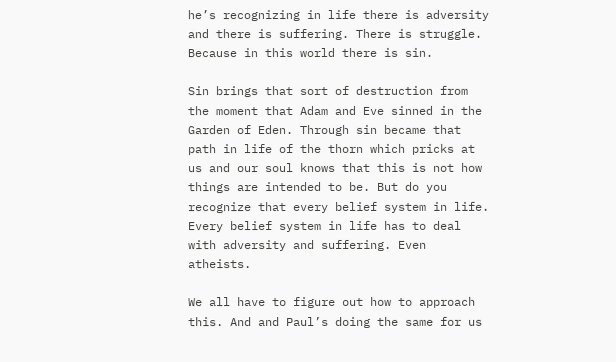he’s recognizing in life there is adversity and there is suffering. There is struggle. Because in this world there is sin.

Sin brings that sort of destruction from the moment that Adam and Eve sinned in the Garden of Eden. Through sin became that path in life of the thorn which pricks at us and our soul knows that this is not how things are intended to be. But do you recognize that every belief system in life. Every belief system in life has to deal with adversity and suffering. Even atheists.

We all have to figure out how to approach this. And and Paul’s doing the same for us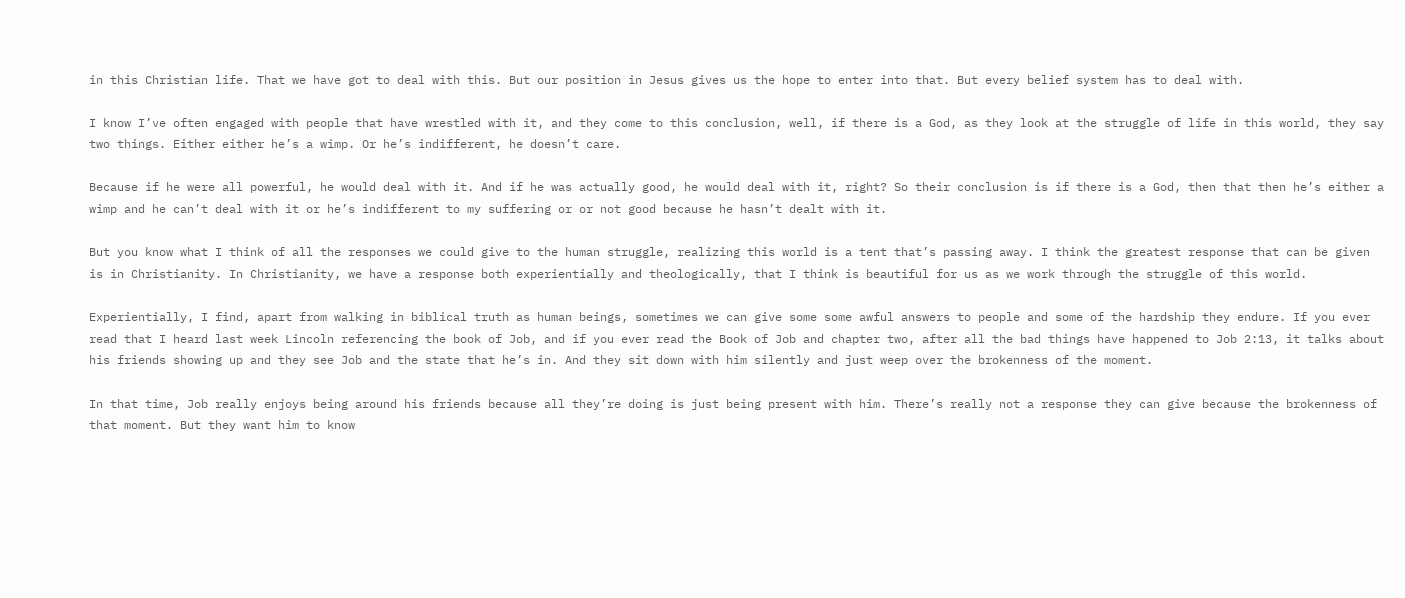in this Christian life. That we have got to deal with this. But our position in Jesus gives us the hope to enter into that. But every belief system has to deal with.

I know I’ve often engaged with people that have wrestled with it, and they come to this conclusion, well, if there is a God, as they look at the struggle of life in this world, they say two things. Either either he’s a wimp. Or he’s indifferent, he doesn’t care.

Because if he were all powerful, he would deal with it. And if he was actually good, he would deal with it, right? So their conclusion is if there is a God, then that then he’s either a wimp and he can’t deal with it or he’s indifferent to my suffering or or not good because he hasn’t dealt with it.

But you know what I think of all the responses we could give to the human struggle, realizing this world is a tent that’s passing away. I think the greatest response that can be given is in Christianity. In Christianity, we have a response both experientially and theologically, that I think is beautiful for us as we work through the struggle of this world.

Experientially, I find, apart from walking in biblical truth as human beings, sometimes we can give some some awful answers to people and some of the hardship they endure. If you ever read that I heard last week Lincoln referencing the book of Job, and if you ever read the Book of Job and chapter two, after all the bad things have happened to Job 2:13, it talks about his friends showing up and they see Job and the state that he’s in. And they sit down with him silently and just weep over the brokenness of the moment.

In that time, Job really enjoys being around his friends because all they’re doing is just being present with him. There’s really not a response they can give because the brokenness of that moment. But they want him to know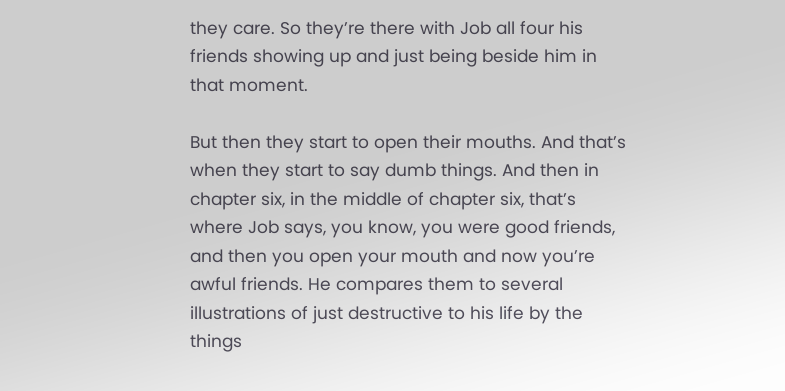they care. So they’re there with Job all four his friends showing up and just being beside him in that moment.

But then they start to open their mouths. And that’s when they start to say dumb things. And then in chapter six, in the middle of chapter six, that’s where Job says, you know, you were good friends, and then you open your mouth and now you’re awful friends. He compares them to several illustrations of just destructive to his life by the things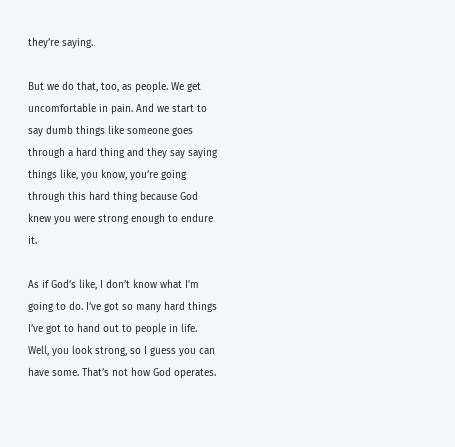they’re saying.

But we do that, too, as people. We get uncomfortable in pain. And we start to say dumb things like someone goes through a hard thing and they say saying things like, you know, you’re going through this hard thing because God knew you were strong enough to endure it.

As if God’s like, I don’t know what I’m going to do. I’ve got so many hard things I’ve got to hand out to people in life. Well, you look strong, so I guess you can have some. That’s not how God operates.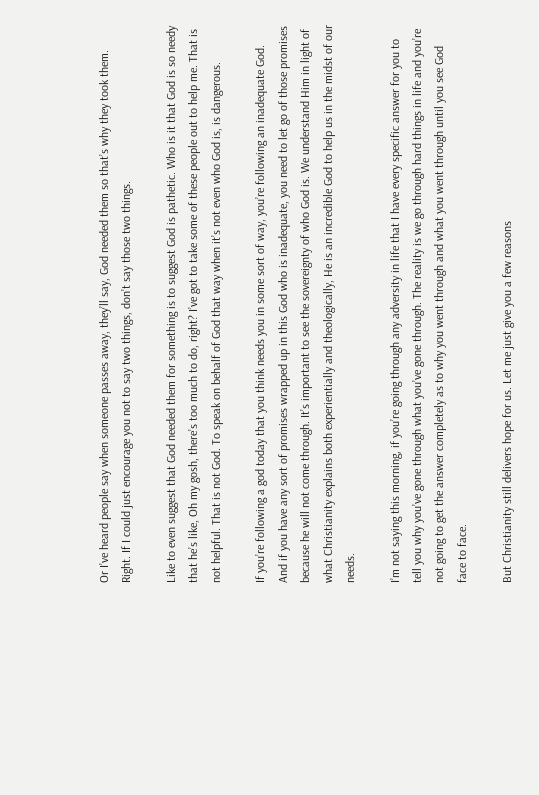Or I’ve heard people say when someone passes away, they’ll say, God needed them so that’s why they took them. Right. If I could just encourage you not to say two things, don’t say those two things.

Like to even suggest that God needed them for something is to suggest God is pathetic. Who is it that God is so needy that he’s like, Oh my gosh, there’s too much to do, right? I’ve got to take some of these people out to help me. That is not helpful. That is not God. To speak on behalf of God that way when it’s not even who God is, is dangerous.

If you’re following a god today that you think needs you in some sort of way, you’re following an inadequate God. And if you have any sort of promises wrapped up in this God who is inadequate, you need to let go of those promises because he will not come through. It’s important to see the sovereignty of who God is. We understand Him in light of what Christianity explains both experientially and theologically, He is an incredible God to help us in the midst of our needs.

I’m not saying this morning, if you’re going through any adversity in life that I have every specific answer for you to tell you why you’ve gone through what you’ve gone through. The reality is we go through hard things in life and you’re not going to get the answer completely as to why you went through and what you went through until you see God face to face.

But Christianity still delivers hope for us. Let me just give you a few reasons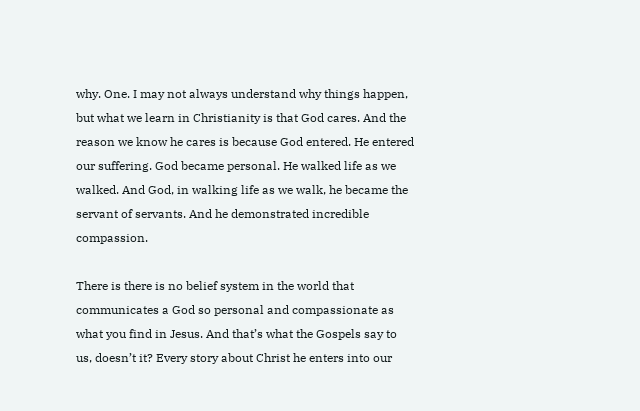why. One. I may not always understand why things happen, but what we learn in Christianity is that God cares. And the reason we know he cares is because God entered. He entered our suffering. God became personal. He walked life as we walked. And God, in walking life as we walk, he became the servant of servants. And he demonstrated incredible compassion.

There is there is no belief system in the world that communicates a God so personal and compassionate as what you find in Jesus. And that’s what the Gospels say to us, doesn’t it? Every story about Christ he enters into our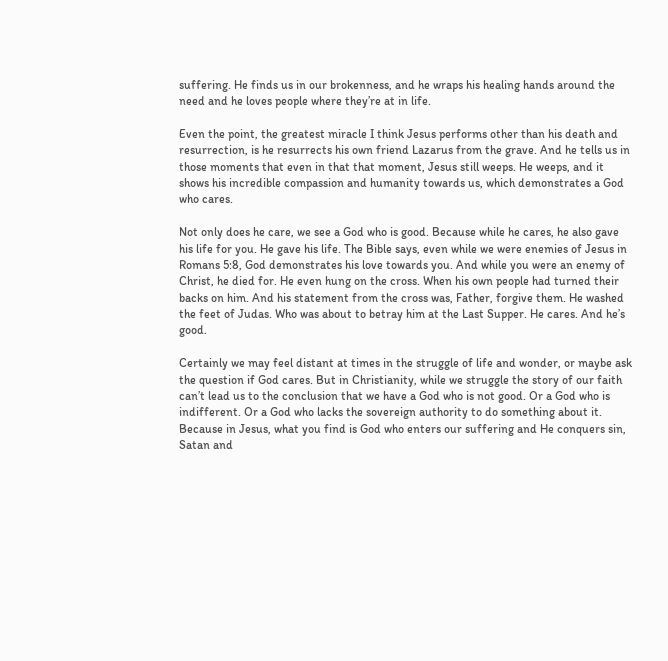suffering. He finds us in our brokenness, and he wraps his healing hands around the need and he loves people where they’re at in life.

Even the point, the greatest miracle I think Jesus performs other than his death and resurrection, is he resurrects his own friend Lazarus from the grave. And he tells us in those moments that even in that that moment, Jesus still weeps. He weeps, and it shows his incredible compassion and humanity towards us, which demonstrates a God who cares.

Not only does he care, we see a God who is good. Because while he cares, he also gave his life for you. He gave his life. The Bible says, even while we were enemies of Jesus in Romans 5:8, God demonstrates his love towards you. And while you were an enemy of Christ, he died for. He even hung on the cross. When his own people had turned their backs on him. And his statement from the cross was, Father, forgive them. He washed the feet of Judas. Who was about to betray him at the Last Supper. He cares. And he’s good.

Certainly we may feel distant at times in the struggle of life and wonder, or maybe ask the question if God cares. But in Christianity, while we struggle the story of our faith can’t lead us to the conclusion that we have a God who is not good. Or a God who is indifferent. Or a God who lacks the sovereign authority to do something about it. Because in Jesus, what you find is God who enters our suffering and He conquers sin, Satan and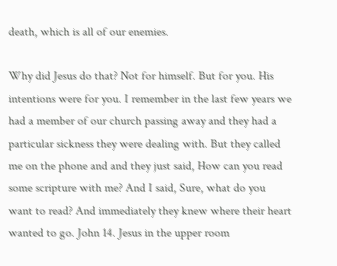death, which is all of our enemies.

Why did Jesus do that? Not for himself. But for you. His intentions were for you. I remember in the last few years we had a member of our church passing away and they had a particular sickness they were dealing with. But they called me on the phone and and they just said, How can you read some scripture with me? And I said, Sure, what do you want to read? And immediately they knew where their heart wanted to go. John 14. Jesus in the upper room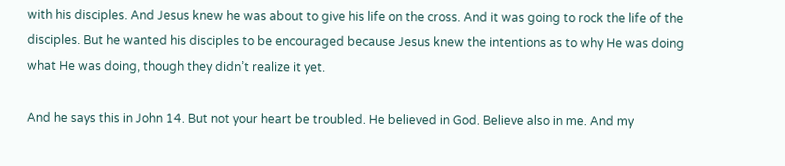with his disciples. And Jesus knew he was about to give his life on the cross. And it was going to rock the life of the disciples. But he wanted his disciples to be encouraged because Jesus knew the intentions as to why He was doing what He was doing, though they didn’t realize it yet.

And he says this in John 14. But not your heart be troubled. He believed in God. Believe also in me. And my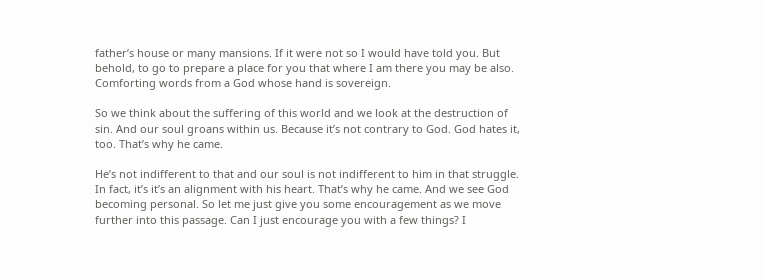father’s house or many mansions. If it were not so I would have told you. But behold, to go to prepare a place for you that where I am there you may be also. Comforting words from a God whose hand is sovereign.

So we think about the suffering of this world and we look at the destruction of sin. And our soul groans within us. Because it’s not contrary to God. God hates it, too. That’s why he came.

He’s not indifferent to that and our soul is not indifferent to him in that struggle. In fact, it’s it’s an alignment with his heart. That’s why he came. And we see God becoming personal. So let me just give you some encouragement as we move further into this passage. Can I just encourage you with a few things? I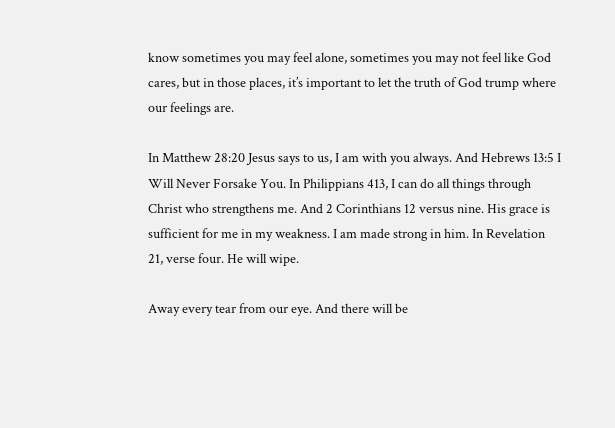know sometimes you may feel alone, sometimes you may not feel like God cares, but in those places, it’s important to let the truth of God trump where our feelings are.

In Matthew 28:20 Jesus says to us, I am with you always. And Hebrews 13:5 I Will Never Forsake You. In Philippians 413, I can do all things through Christ who strengthens me. And 2 Corinthians 12 versus nine. His grace is sufficient for me in my weakness. I am made strong in him. In Revelation 21, verse four. He will wipe.

Away every tear from our eye. And there will be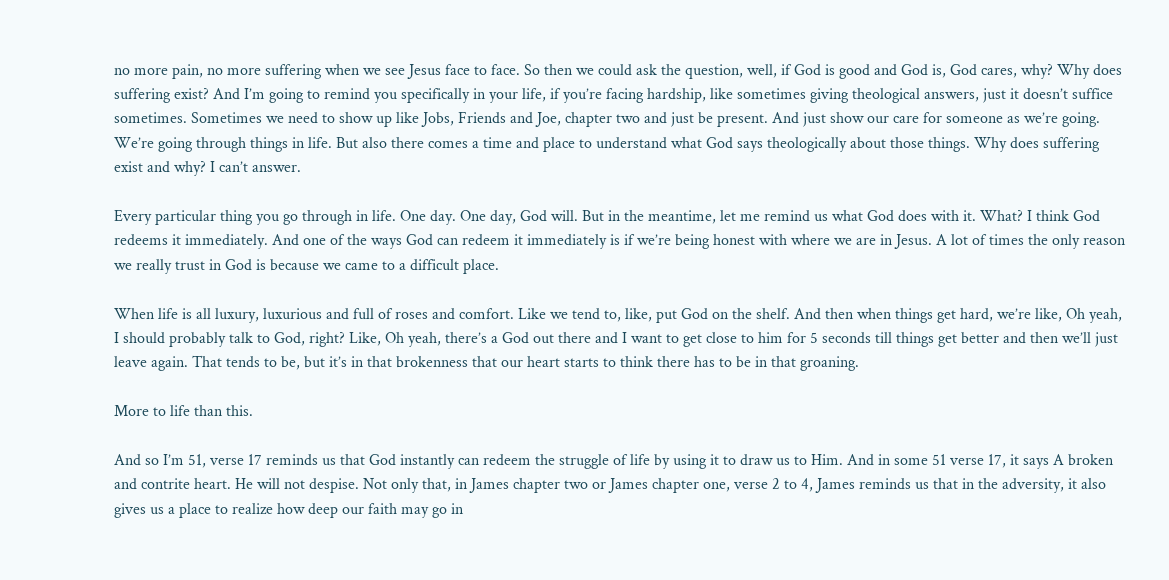no more pain, no more suffering when we see Jesus face to face. So then we could ask the question, well, if God is good and God is, God cares, why? Why does suffering exist? And I’m going to remind you specifically in your life, if you’re facing hardship, like sometimes giving theological answers, just it doesn’t suffice sometimes. Sometimes we need to show up like Jobs, Friends and Joe, chapter two and just be present. And just show our care for someone as we’re going. We’re going through things in life. But also there comes a time and place to understand what God says theologically about those things. Why does suffering exist and why? I can’t answer.

Every particular thing you go through in life. One day. One day, God will. But in the meantime, let me remind us what God does with it. What? I think God redeems it immediately. And one of the ways God can redeem it immediately is if we’re being honest with where we are in Jesus. A lot of times the only reason we really trust in God is because we came to a difficult place.

When life is all luxury, luxurious and full of roses and comfort. Like we tend to, like, put God on the shelf. And then when things get hard, we’re like, Oh yeah, I should probably talk to God, right? Like, Oh yeah, there’s a God out there and I want to get close to him for 5 seconds till things get better and then we’ll just leave again. That tends to be, but it’s in that brokenness that our heart starts to think there has to be in that groaning.

More to life than this.

And so I’m 51, verse 17 reminds us that God instantly can redeem the struggle of life by using it to draw us to Him. And in some 51 verse 17, it says A broken and contrite heart. He will not despise. Not only that, in James chapter two or James chapter one, verse 2 to 4, James reminds us that in the adversity, it also gives us a place to realize how deep our faith may go in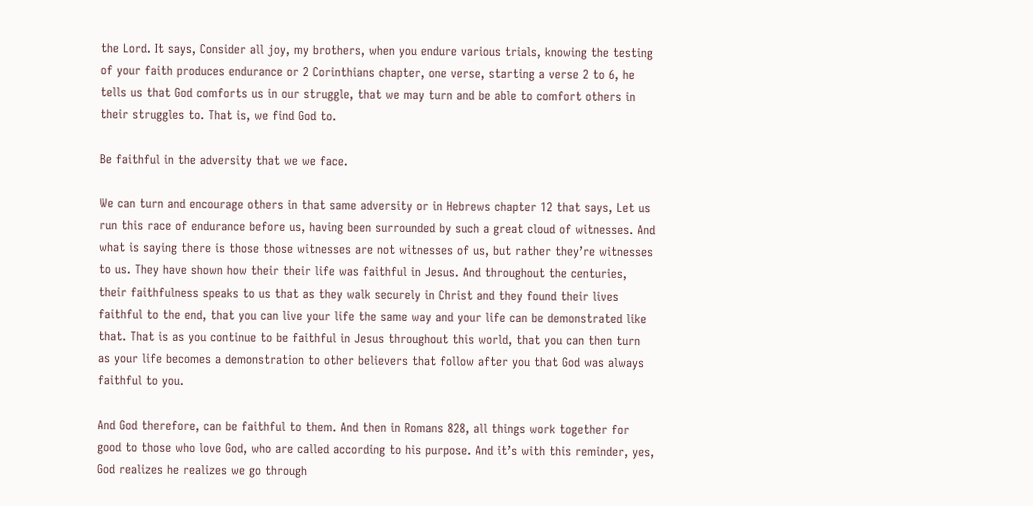the Lord. It says, Consider all joy, my brothers, when you endure various trials, knowing the testing of your faith produces endurance or 2 Corinthians chapter, one verse, starting a verse 2 to 6, he tells us that God comforts us in our struggle, that we may turn and be able to comfort others in their struggles to. That is, we find God to.

Be faithful in the adversity that we we face.

We can turn and encourage others in that same adversity or in Hebrews chapter 12 that says, Let us run this race of endurance before us, having been surrounded by such a great cloud of witnesses. And what is saying there is those those witnesses are not witnesses of us, but rather they’re witnesses to us. They have shown how their their life was faithful in Jesus. And throughout the centuries, their faithfulness speaks to us that as they walk securely in Christ and they found their lives faithful to the end, that you can live your life the same way and your life can be demonstrated like that. That is as you continue to be faithful in Jesus throughout this world, that you can then turn as your life becomes a demonstration to other believers that follow after you that God was always faithful to you.

And God therefore, can be faithful to them. And then in Romans 828, all things work together for good to those who love God, who are called according to his purpose. And it’s with this reminder, yes, God realizes he realizes we go through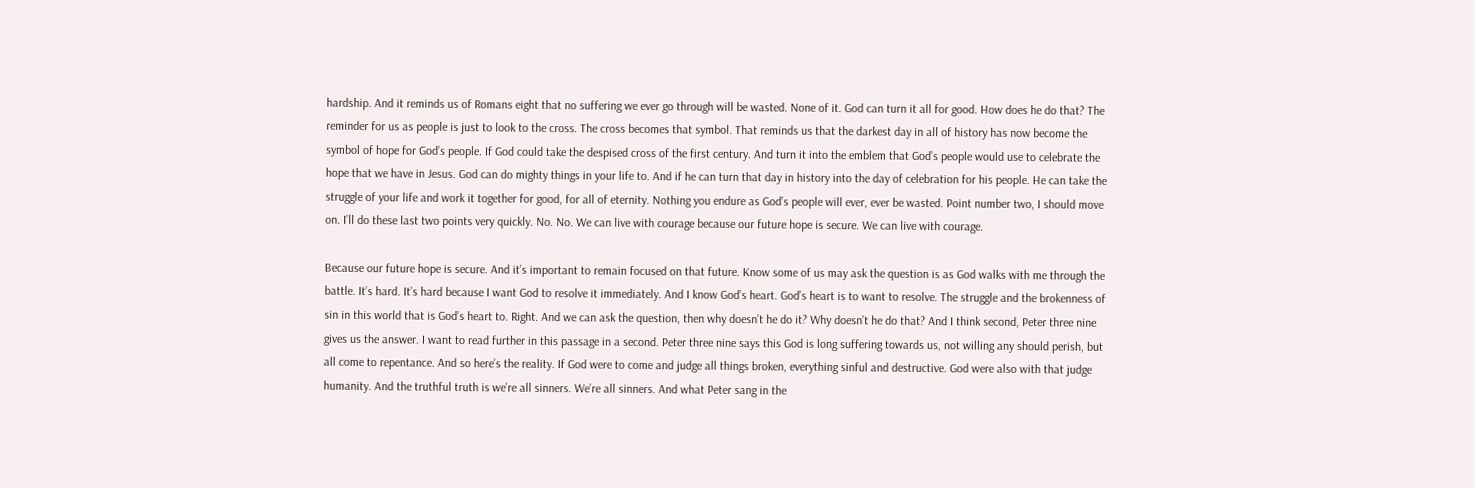hardship. And it reminds us of Romans eight that no suffering we ever go through will be wasted. None of it. God can turn it all for good. How does he do that? The reminder for us as people is just to look to the cross. The cross becomes that symbol. That reminds us that the darkest day in all of history has now become the symbol of hope for God’s people. If God could take the despised cross of the first century. And turn it into the emblem that God’s people would use to celebrate the hope that we have in Jesus. God can do mighty things in your life to. And if he can turn that day in history into the day of celebration for his people. He can take the struggle of your life and work it together for good, for all of eternity. Nothing you endure as God’s people will ever, ever be wasted. Point number two, I should move on. I’ll do these last two points very quickly. No. No. We can live with courage because our future hope is secure. We can live with courage.

Because our future hope is secure. And it’s important to remain focused on that future. Know some of us may ask the question is as God walks with me through the battle. It’s hard. It’s hard because I want God to resolve it immediately. And I know God’s heart. God’s heart is to want to resolve. The struggle and the brokenness of sin in this world that is God’s heart to. Right. And we can ask the question, then why doesn’t he do it? Why doesn’t he do that? And I think second, Peter three nine gives us the answer. I want to read further in this passage in a second. Peter three nine says this God is long suffering towards us, not willing any should perish, but all come to repentance. And so here’s the reality. If God were to come and judge all things broken, everything sinful and destructive. God were also with that judge humanity. And the truthful truth is we’re all sinners. We’re all sinners. And what Peter sang in the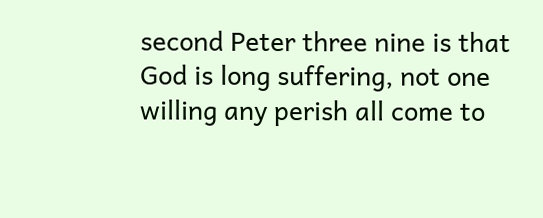second Peter three nine is that God is long suffering, not one willing any perish all come to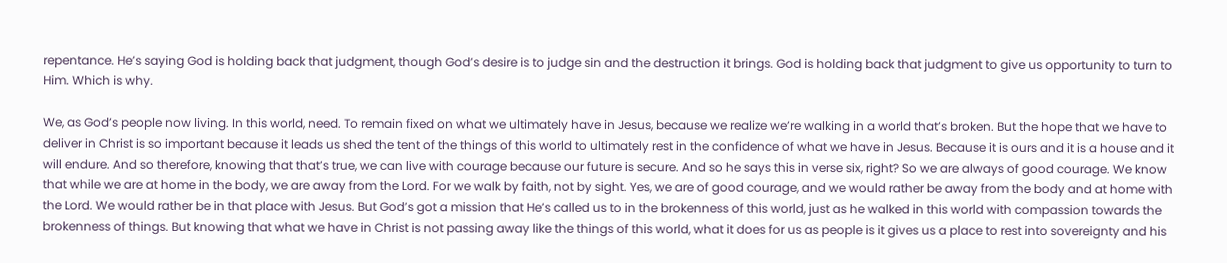repentance. He’s saying God is holding back that judgment, though God’s desire is to judge sin and the destruction it brings. God is holding back that judgment to give us opportunity to turn to Him. Which is why.

We, as God’s people now living. In this world, need. To remain fixed on what we ultimately have in Jesus, because we realize we’re walking in a world that’s broken. But the hope that we have to deliver in Christ is so important because it leads us shed the tent of the things of this world to ultimately rest in the confidence of what we have in Jesus. Because it is ours and it is a house and it will endure. And so therefore, knowing that that’s true, we can live with courage because our future is secure. And so he says this in verse six, right? So we are always of good courage. We know that while we are at home in the body, we are away from the Lord. For we walk by faith, not by sight. Yes, we are of good courage, and we would rather be away from the body and at home with the Lord. We would rather be in that place with Jesus. But God’s got a mission that He’s called us to in the brokenness of this world, just as he walked in this world with compassion towards the brokenness of things. But knowing that what we have in Christ is not passing away like the things of this world, what it does for us as people is it gives us a place to rest into sovereignty and his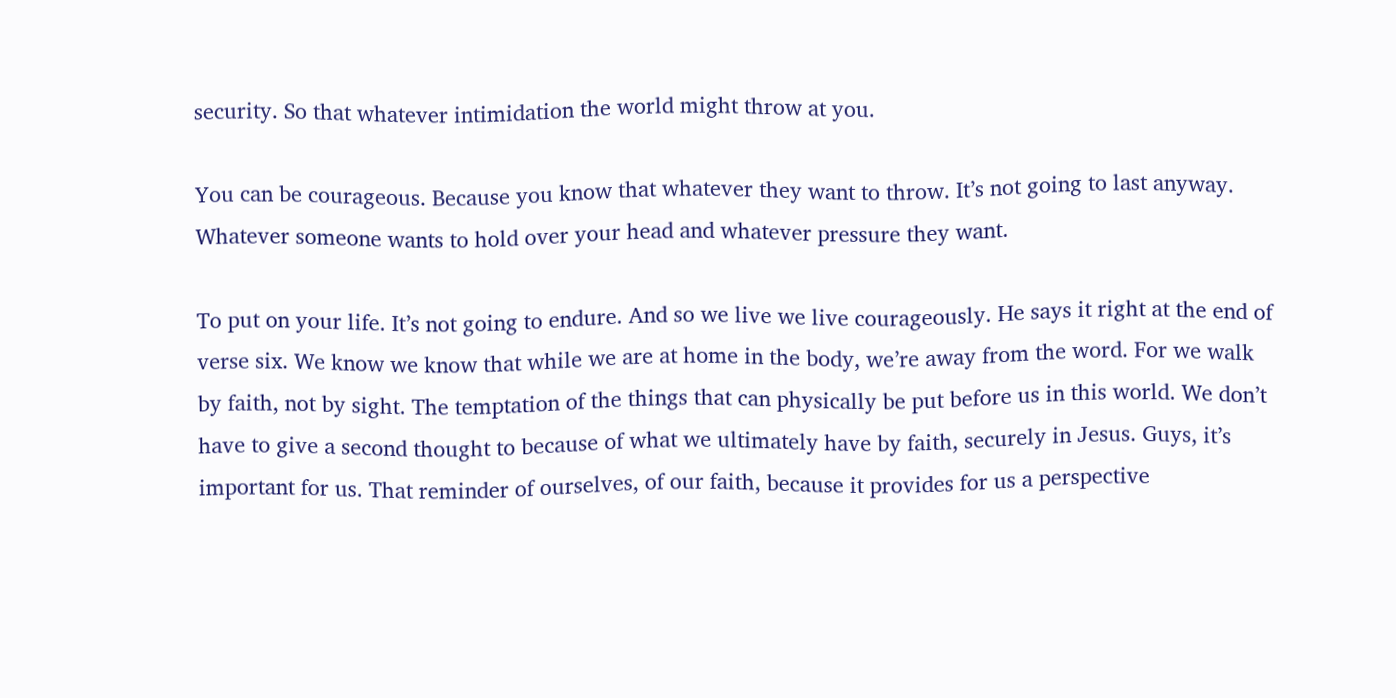security. So that whatever intimidation the world might throw at you.

You can be courageous. Because you know that whatever they want to throw. It’s not going to last anyway. Whatever someone wants to hold over your head and whatever pressure they want.

To put on your life. It’s not going to endure. And so we live we live courageously. He says it right at the end of verse six. We know we know that while we are at home in the body, we’re away from the word. For we walk by faith, not by sight. The temptation of the things that can physically be put before us in this world. We don’t have to give a second thought to because of what we ultimately have by faith, securely in Jesus. Guys, it’s important for us. That reminder of ourselves, of our faith, because it provides for us a perspective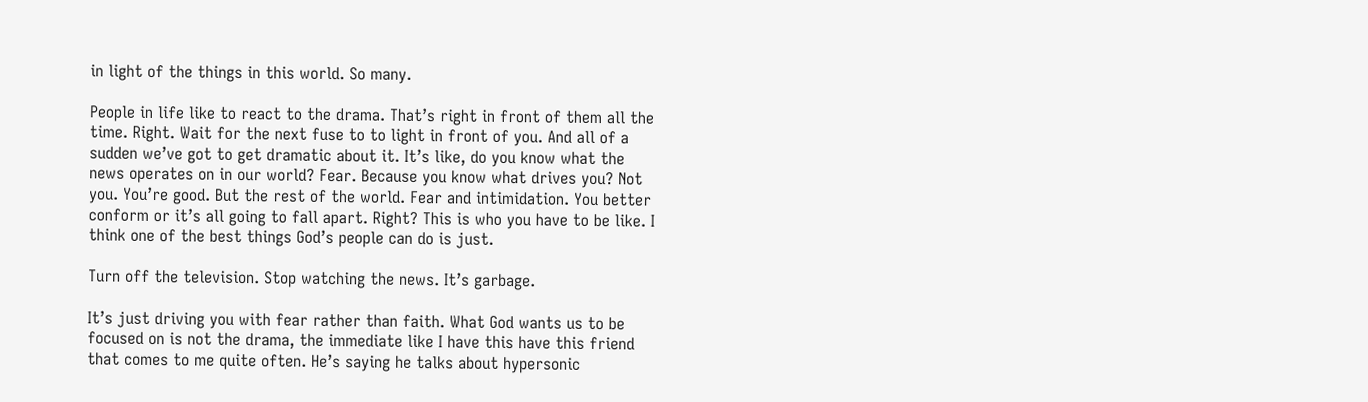in light of the things in this world. So many.

People in life like to react to the drama. That’s right in front of them all the time. Right. Wait for the next fuse to to light in front of you. And all of a sudden we’ve got to get dramatic about it. It’s like, do you know what the news operates on in our world? Fear. Because you know what drives you? Not you. You’re good. But the rest of the world. Fear and intimidation. You better conform or it’s all going to fall apart. Right? This is who you have to be like. I think one of the best things God’s people can do is just.

Turn off the television. Stop watching the news. It’s garbage.

It’s just driving you with fear rather than faith. What God wants us to be focused on is not the drama, the immediate like I have this have this friend that comes to me quite often. He’s saying he talks about hypersonic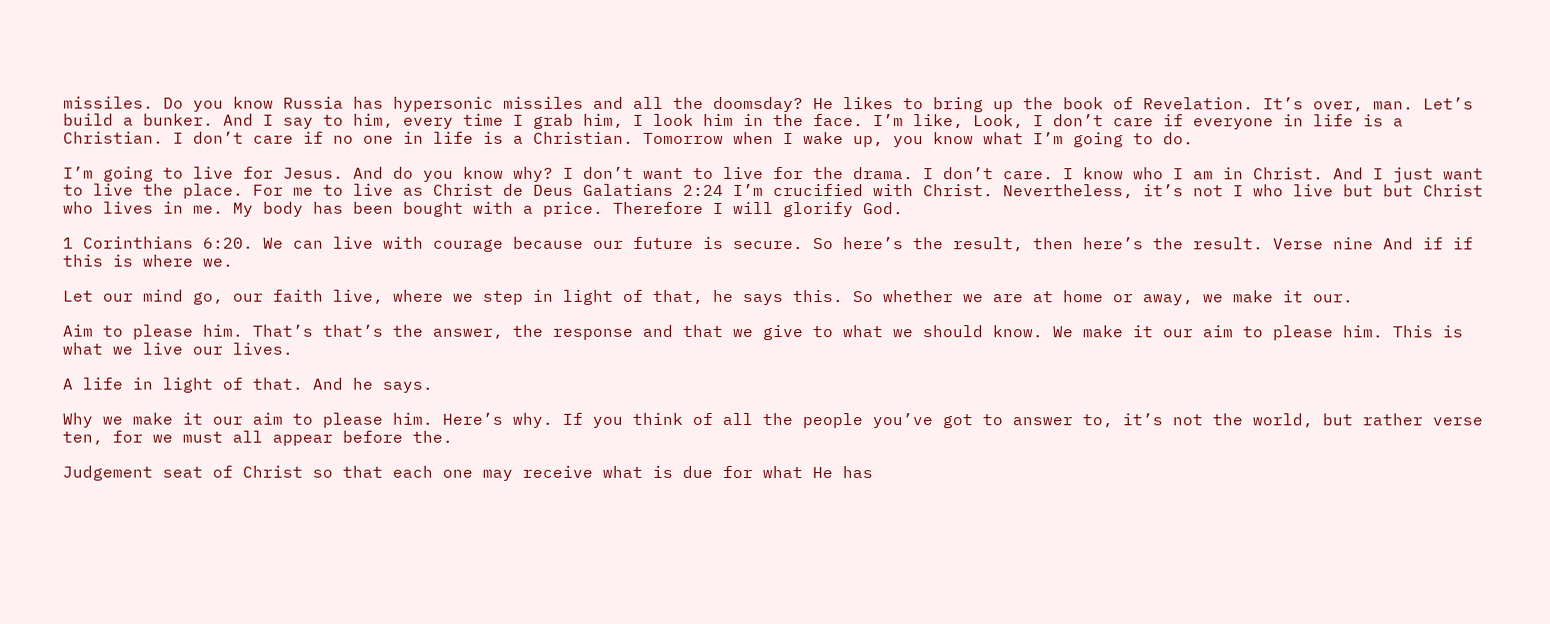missiles. Do you know Russia has hypersonic missiles and all the doomsday? He likes to bring up the book of Revelation. It’s over, man. Let’s build a bunker. And I say to him, every time I grab him, I look him in the face. I’m like, Look, I don’t care if everyone in life is a Christian. I don’t care if no one in life is a Christian. Tomorrow when I wake up, you know what I’m going to do.

I’m going to live for Jesus. And do you know why? I don’t want to live for the drama. I don’t care. I know who I am in Christ. And I just want to live the place. For me to live as Christ de Deus Galatians 2:24 I’m crucified with Christ. Nevertheless, it’s not I who live but but Christ who lives in me. My body has been bought with a price. Therefore I will glorify God.

1 Corinthians 6:20. We can live with courage because our future is secure. So here’s the result, then here’s the result. Verse nine And if if this is where we.

Let our mind go, our faith live, where we step in light of that, he says this. So whether we are at home or away, we make it our.

Aim to please him. That’s that’s the answer, the response and that we give to what we should know. We make it our aim to please him. This is what we live our lives.

A life in light of that. And he says.

Why we make it our aim to please him. Here’s why. If you think of all the people you’ve got to answer to, it’s not the world, but rather verse ten, for we must all appear before the.

Judgement seat of Christ so that each one may receive what is due for what He has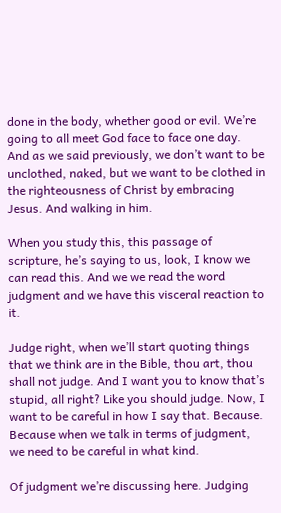done in the body, whether good or evil. We’re going to all meet God face to face one day. And as we said previously, we don’t want to be unclothed, naked, but we want to be clothed in the righteousness of Christ by embracing Jesus. And walking in him.

When you study this, this passage of scripture, he’s saying to us, look, I know we can read this. And we we read the word judgment and we have this visceral reaction to it.

Judge right, when we’ll start quoting things that we think are in the Bible, thou art, thou shall not judge. And I want you to know that’s stupid, all right? Like you should judge. Now, I want to be careful in how I say that. Because. Because when we talk in terms of judgment, we need to be careful in what kind.

Of judgment we’re discussing here. Judging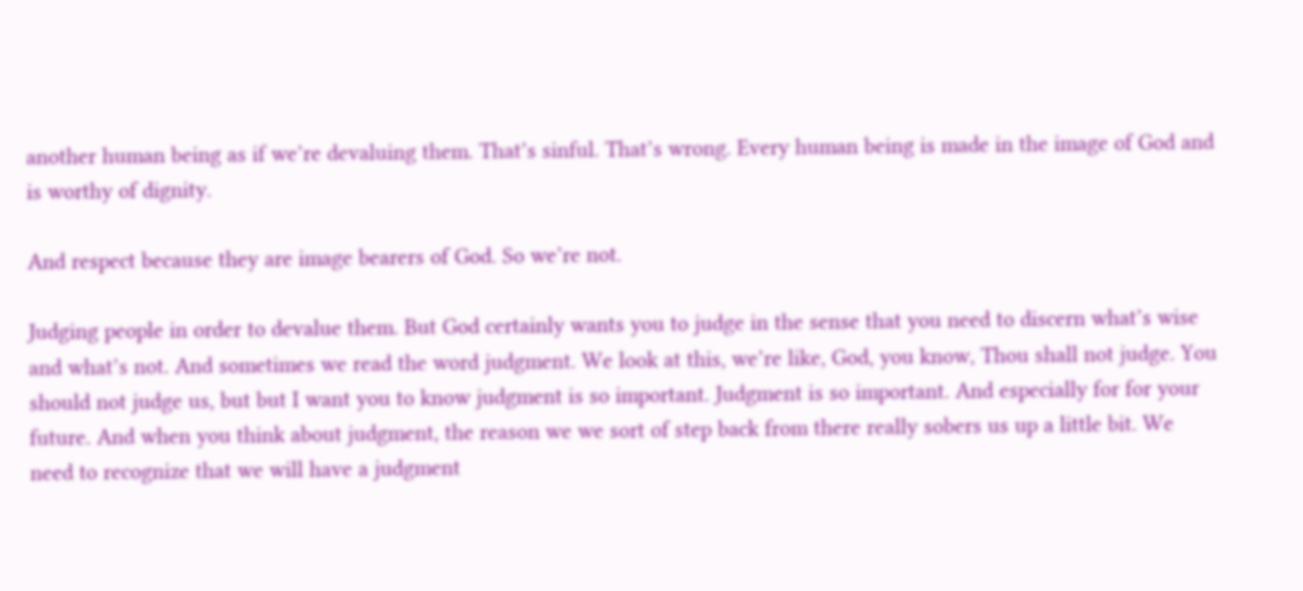another human being as if we’re devaluing them. That’s sinful. That’s wrong. Every human being is made in the image of God and is worthy of dignity.

And respect because they are image bearers of God. So we’re not.

Judging people in order to devalue them. But God certainly wants you to judge in the sense that you need to discern what’s wise and what’s not. And sometimes we read the word judgment. We look at this, we’re like, God, you know, Thou shall not judge. You should not judge us, but but I want you to know judgment is so important. Judgment is so important. And especially for for your future. And when you think about judgment, the reason we we sort of step back from there really sobers us up a little bit. We need to recognize that we will have a judgment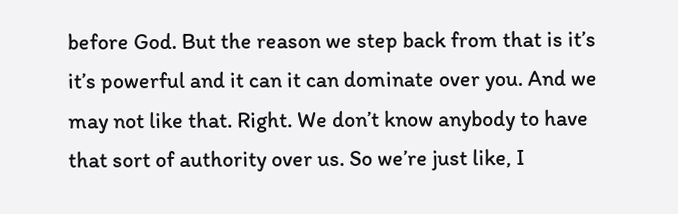before God. But the reason we step back from that is it’s it’s powerful and it can it can dominate over you. And we may not like that. Right. We don’t know anybody to have that sort of authority over us. So we’re just like, I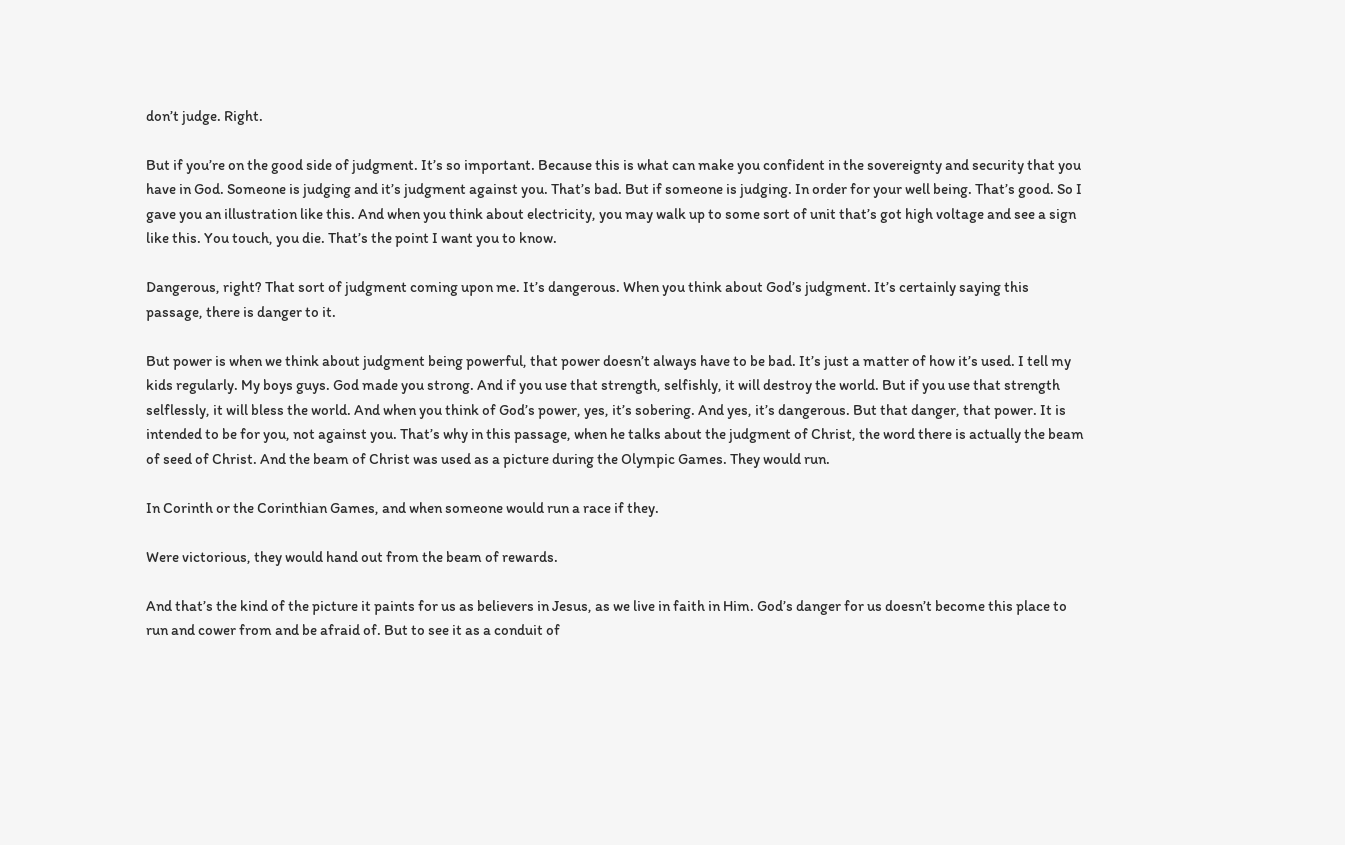don’t judge. Right.

But if you’re on the good side of judgment. It’s so important. Because this is what can make you confident in the sovereignty and security that you have in God. Someone is judging and it’s judgment against you. That’s bad. But if someone is judging. In order for your well being. That’s good. So I gave you an illustration like this. And when you think about electricity, you may walk up to some sort of unit that’s got high voltage and see a sign like this. You touch, you die. That’s the point I want you to know.

Dangerous, right? That sort of judgment coming upon me. It’s dangerous. When you think about God’s judgment. It’s certainly saying this passage, there is danger to it.

But power is when we think about judgment being powerful, that power doesn’t always have to be bad. It’s just a matter of how it’s used. I tell my kids regularly. My boys guys. God made you strong. And if you use that strength, selfishly, it will destroy the world. But if you use that strength selflessly, it will bless the world. And when you think of God’s power, yes, it’s sobering. And yes, it’s dangerous. But that danger, that power. It is intended to be for you, not against you. That’s why in this passage, when he talks about the judgment of Christ, the word there is actually the beam of seed of Christ. And the beam of Christ was used as a picture during the Olympic Games. They would run.

In Corinth or the Corinthian Games, and when someone would run a race if they.

Were victorious, they would hand out from the beam of rewards.

And that’s the kind of the picture it paints for us as believers in Jesus, as we live in faith in Him. God’s danger for us doesn’t become this place to run and cower from and be afraid of. But to see it as a conduit of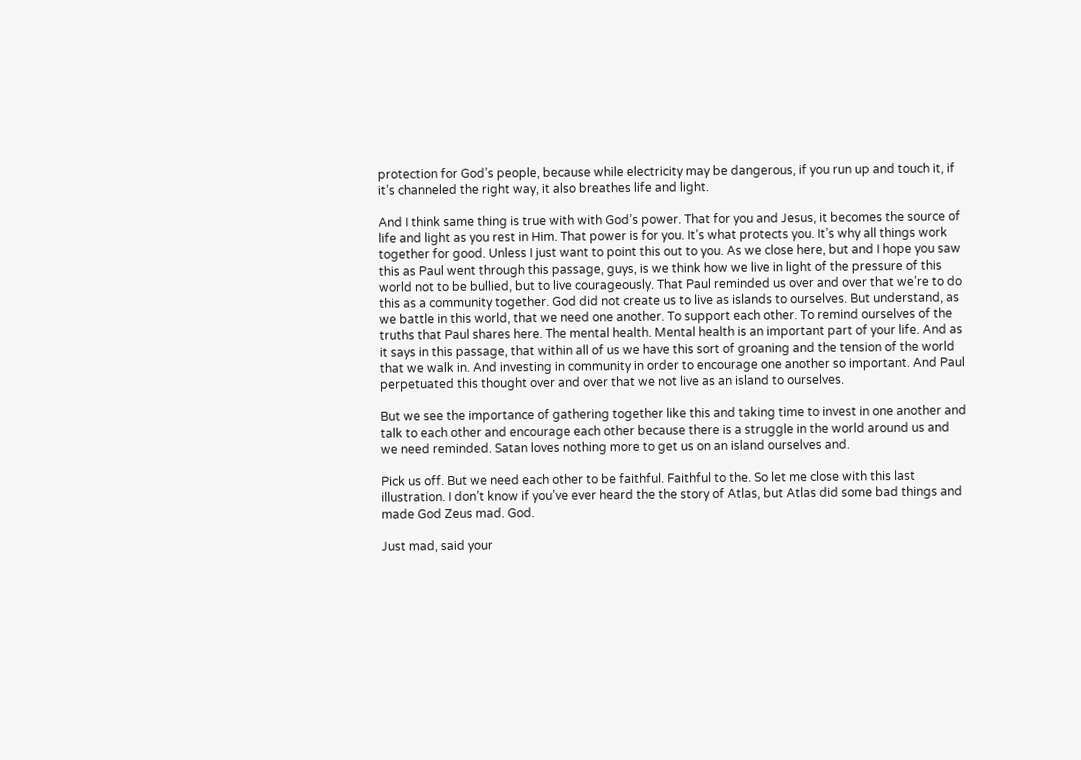protection for God’s people, because while electricity may be dangerous, if you run up and touch it, if it’s channeled the right way, it also breathes life and light.

And I think same thing is true with with God’s power. That for you and Jesus, it becomes the source of life and light as you rest in Him. That power is for you. It’s what protects you. It’s why all things work together for good. Unless I just want to point this out to you. As we close here, but and I hope you saw this as Paul went through this passage, guys, is we think how we live in light of the pressure of this world not to be bullied, but to live courageously. That Paul reminded us over and over that we’re to do this as a community together. God did not create us to live as islands to ourselves. But understand, as we battle in this world, that we need one another. To support each other. To remind ourselves of the truths that Paul shares here. The mental health. Mental health is an important part of your life. And as it says in this passage, that within all of us we have this sort of groaning and the tension of the world that we walk in. And investing in community in order to encourage one another so important. And Paul perpetuated this thought over and over that we not live as an island to ourselves.

But we see the importance of gathering together like this and taking time to invest in one another and talk to each other and encourage each other because there is a struggle in the world around us and we need reminded. Satan loves nothing more to get us on an island ourselves and.

Pick us off. But we need each other to be faithful. Faithful to the. So let me close with this last illustration. I don’t know if you’ve ever heard the the story of Atlas, but Atlas did some bad things and made God Zeus mad. God.

Just mad, said your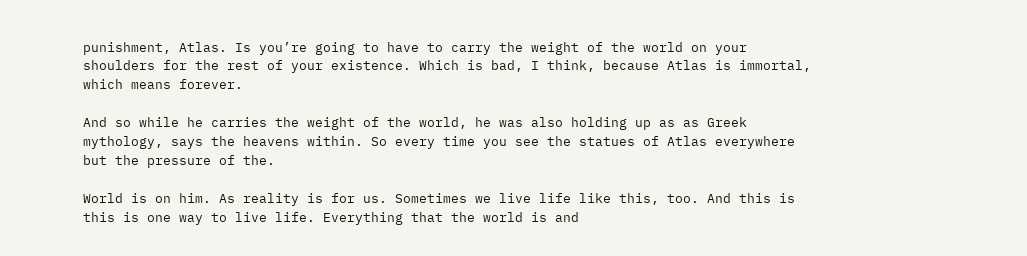punishment, Atlas. Is you’re going to have to carry the weight of the world on your shoulders for the rest of your existence. Which is bad, I think, because Atlas is immortal, which means forever.

And so while he carries the weight of the world, he was also holding up as as Greek mythology, says the heavens within. So every time you see the statues of Atlas everywhere but the pressure of the.

World is on him. As reality is for us. Sometimes we live life like this, too. And this is this is one way to live life. Everything that the world is and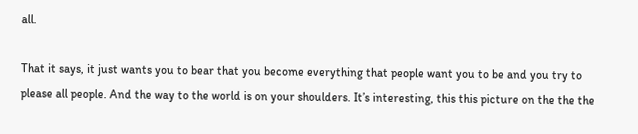all.

That it says, it just wants you to bear that you become everything that people want you to be and you try to please all people. And the way to the world is on your shoulders. It’s interesting, this this picture on the the the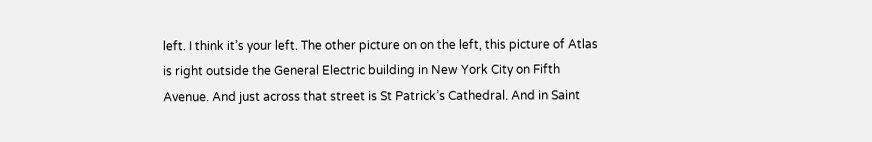left. I think it’s your left. The other picture on on the left, this picture of Atlas is right outside the General Electric building in New York City on Fifth Avenue. And just across that street is St Patrick’s Cathedral. And in Saint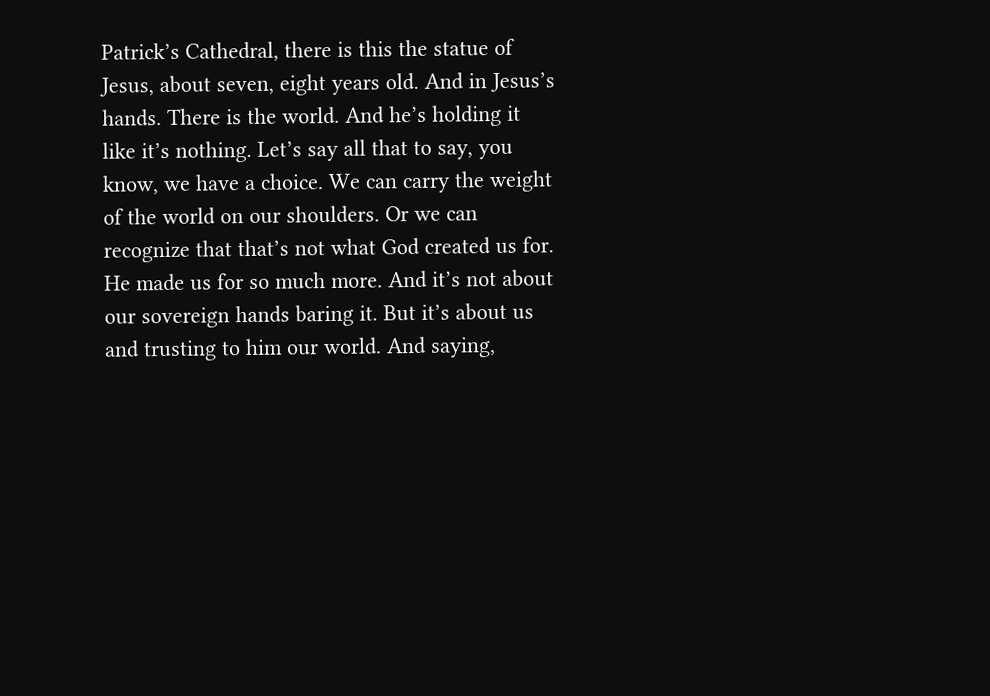Patrick’s Cathedral, there is this the statue of Jesus, about seven, eight years old. And in Jesus’s hands. There is the world. And he’s holding it like it’s nothing. Let’s say all that to say, you know, we have a choice. We can carry the weight of the world on our shoulders. Or we can recognize that that’s not what God created us for. He made us for so much more. And it’s not about our sovereign hands baring it. But it’s about us and trusting to him our world. And saying,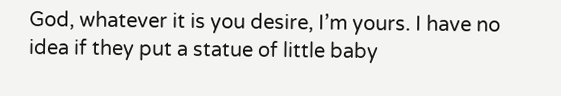God, whatever it is you desire, I’m yours. I have no idea if they put a statue of little baby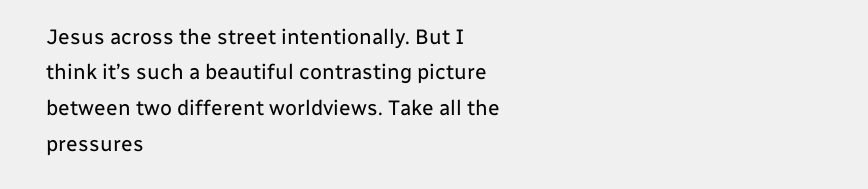Jesus across the street intentionally. But I think it’s such a beautiful contrasting picture between two different worldviews. Take all the pressures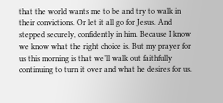that the world wants me to be and try to walk in their convictions. Or let it all go for Jesus. And stepped securely, confidently in him. Because I know we know what the right choice is. But my prayer for us this morning is that we’ll walk out faithfully continuing to turn it over and what he desires for us.